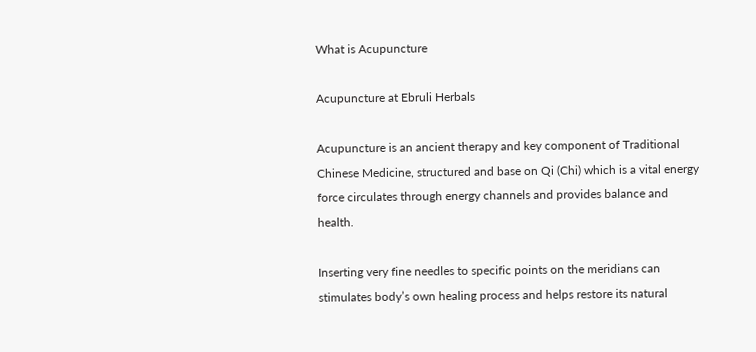What is Acupuncture

Acupuncture at Ebruli Herbals

Acupuncture is an ancient therapy and key component of Traditional Chinese Medicine, structured and base on Qi (Chi) which is a vital energy force circulates through energy channels and provides balance and health.

Inserting very fine needles to specific points on the meridians can stimulates body’s own healing process and helps restore its natural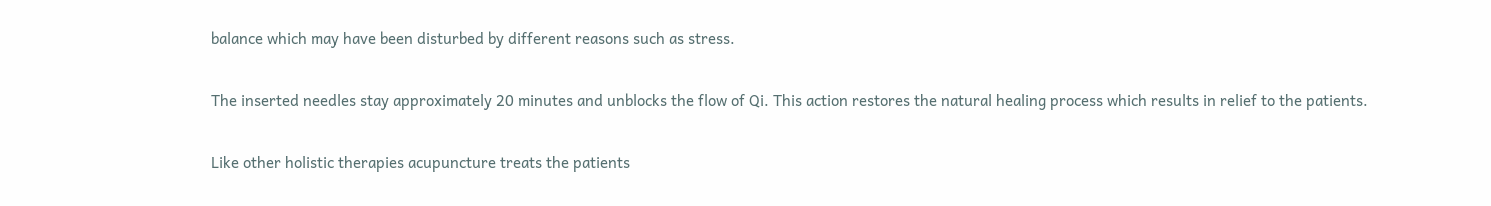balance which may have been disturbed by different reasons such as stress.

The inserted needles stay approximately 20 minutes and unblocks the flow of Qi. This action restores the natural healing process which results in relief to the patients.

Like other holistic therapies acupuncture treats the patients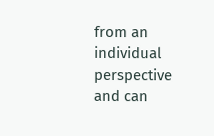from an individual perspective and can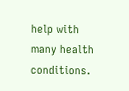help with many health conditions.